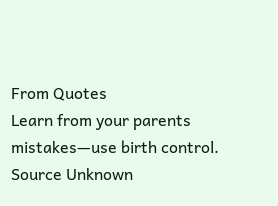From Quotes
Learn from your parents mistakes—use birth control.
Source Unknown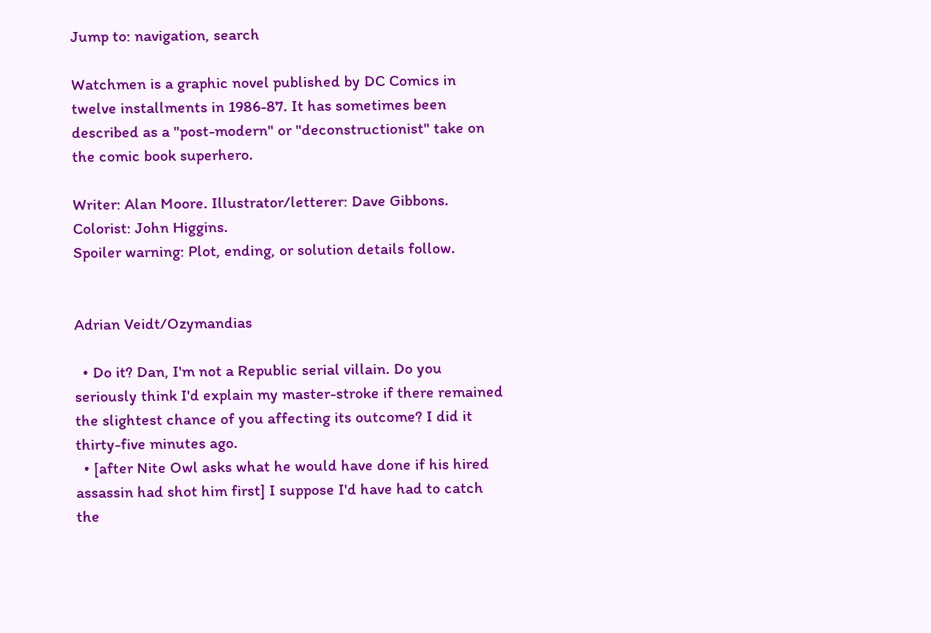Jump to: navigation, search

Watchmen is a graphic novel published by DC Comics in twelve installments in 1986-87. It has sometimes been described as a "post-modern" or "deconstructionist" take on the comic book superhero.

Writer: Alan Moore. Illustrator/letterer: Dave Gibbons. Colorist: John Higgins.
Spoiler warning: Plot, ending, or solution details follow.


Adrian Veidt/Ozymandias

  • Do it? Dan, I'm not a Republic serial villain. Do you seriously think I'd explain my master-stroke if there remained the slightest chance of you affecting its outcome? I did it thirty-five minutes ago.
  • [after Nite Owl asks what he would have done if his hired assassin had shot him first] I suppose I'd have had to catch the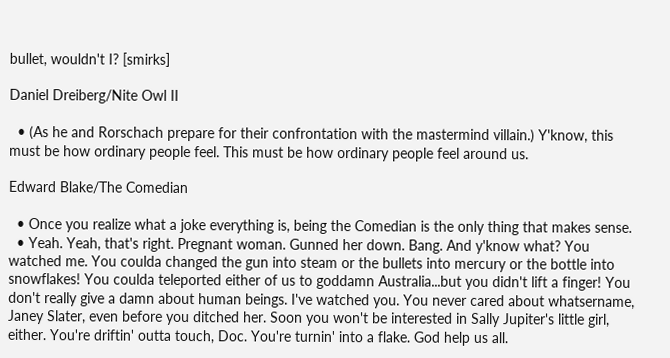bullet, wouldn't I? [smirks]

Daniel Dreiberg/Nite Owl II

  • (As he and Rorschach prepare for their confrontation with the mastermind villain.) Y'know, this must be how ordinary people feel. This must be how ordinary people feel around us.

Edward Blake/The Comedian

  • Once you realize what a joke everything is, being the Comedian is the only thing that makes sense.
  • Yeah. Yeah, that's right. Pregnant woman. Gunned her down. Bang. And y'know what? You watched me. You coulda changed the gun into steam or the bullets into mercury or the bottle into snowflakes! You coulda teleported either of us to goddamn Australia...but you didn't lift a finger! You don't really give a damn about human beings. I've watched you. You never cared about whatsername, Janey Slater, even before you ditched her. Soon you won't be interested in Sally Jupiter's little girl, either. You're driftin' outta touch, Doc. You're turnin' into a flake. God help us all.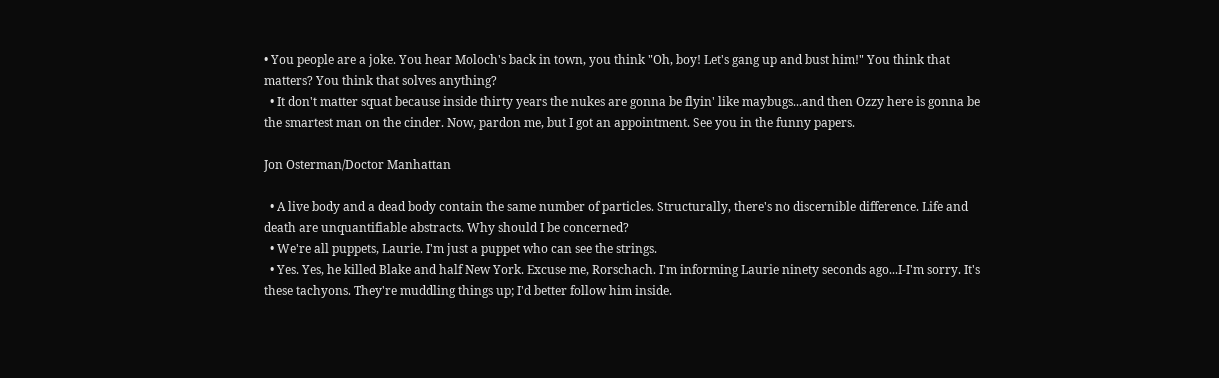• You people are a joke. You hear Moloch's back in town, you think "Oh, boy! Let's gang up and bust him!" You think that matters? You think that solves anything?
  • It don't matter squat because inside thirty years the nukes are gonna be flyin' like maybugs...and then Ozzy here is gonna be the smartest man on the cinder. Now, pardon me, but I got an appointment. See you in the funny papers.

Jon Osterman/Doctor Manhattan

  • A live body and a dead body contain the same number of particles. Structurally, there's no discernible difference. Life and death are unquantifiable abstracts. Why should I be concerned?
  • We're all puppets, Laurie. I'm just a puppet who can see the strings.
  • Yes. Yes, he killed Blake and half New York. Excuse me, Rorschach. I'm informing Laurie ninety seconds ago...I-I'm sorry. It's these tachyons. They're muddling things up; I'd better follow him inside.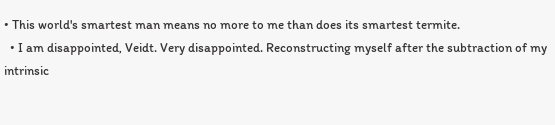• This world's smartest man means no more to me than does its smartest termite.
  • I am disappointed, Veidt. Very disappointed. Reconstructing myself after the subtraction of my intrinsic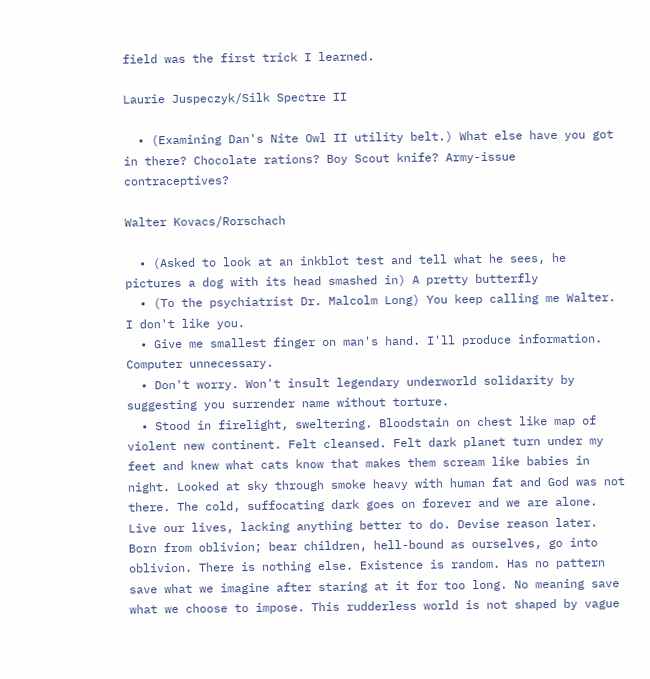field was the first trick I learned.

Laurie Juspeczyk/Silk Spectre II

  • (Examining Dan's Nite Owl II utility belt.) What else have you got in there? Chocolate rations? Boy Scout knife? Army-issue contraceptives?

Walter Kovacs/Rorschach

  • (Asked to look at an inkblot test and tell what he sees, he pictures a dog with its head smashed in) A pretty butterfly
  • (To the psychiatrist Dr. Malcolm Long) You keep calling me Walter. I don't like you.
  • Give me smallest finger on man's hand. I'll produce information. Computer unnecessary.
  • Don't worry. Won't insult legendary underworld solidarity by suggesting you surrender name without torture.
  • Stood in firelight, sweltering. Bloodstain on chest like map of violent new continent. Felt cleansed. Felt dark planet turn under my feet and knew what cats know that makes them scream like babies in night. Looked at sky through smoke heavy with human fat and God was not there. The cold, suffocating dark goes on forever and we are alone. Live our lives, lacking anything better to do. Devise reason later. Born from oblivion; bear children, hell-bound as ourselves, go into oblivion. There is nothing else. Existence is random. Has no pattern save what we imagine after staring at it for too long. No meaning save what we choose to impose. This rudderless world is not shaped by vague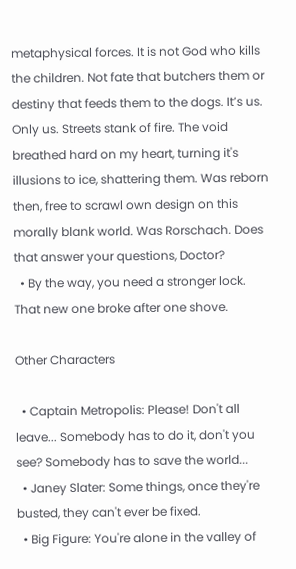metaphysical forces. It is not God who kills the children. Not fate that butchers them or destiny that feeds them to the dogs. It’s us. Only us. Streets stank of fire. The void breathed hard on my heart, turning it's illusions to ice, shattering them. Was reborn then, free to scrawl own design on this morally blank world. Was Rorschach. Does that answer your questions, Doctor?
  • By the way, you need a stronger lock. That new one broke after one shove.

Other Characters

  • Captain Metropolis: Please! Don't all leave... Somebody has to do it, don't you see? Somebody has to save the world...
  • Janey Slater: Some things, once they're busted, they can't ever be fixed.
  • Big Figure: You're alone in the valley of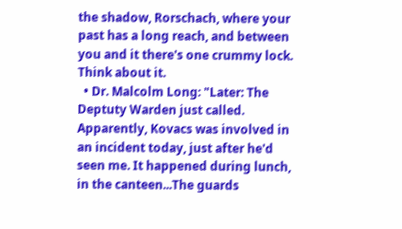the shadow, Rorschach, where your past has a long reach, and between you and it there's one crummy lock. Think about it.
  • Dr. Malcolm Long: "Later: The Deptuty Warden just called. Apparently, Kovacs was involved in an incident today, just after he'd seen me. It happened during lunch, in the canteen...The guards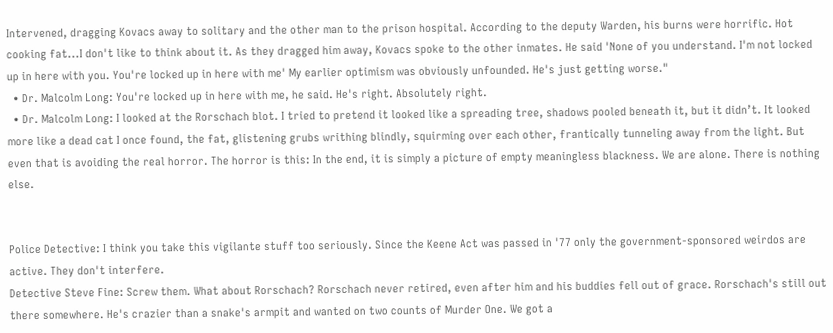Intervened, dragging Kovacs away to solitary and the other man to the prison hospital. According to the deputy Warden, his burns were horrific. Hot cooking fat...I don't like to think about it. As they dragged him away, Kovacs spoke to the other inmates. He said 'None of you understand. I'm not locked up in here with you. You're locked up in here with me' My earlier optimism was obviously unfounded. He's just getting worse."
  • Dr. Malcolm Long: You're locked up in here with me, he said. He's right. Absolutely right.
  • Dr. Malcolm Long: I looked at the Rorschach blot. I tried to pretend it looked like a spreading tree, shadows pooled beneath it, but it didn’t. It looked more like a dead cat I once found, the fat, glistening grubs writhing blindly, squirming over each other, frantically tunneling away from the light. But even that is avoiding the real horror. The horror is this: In the end, it is simply a picture of empty meaningless blackness. We are alone. There is nothing else.


Police Detective: I think you take this vigilante stuff too seriously. Since the Keene Act was passed in '77 only the government-sponsored weirdos are active. They don't interfere.
Detective Steve Fine: Screw them. What about Rorschach? Rorschach never retired, even after him and his buddies fell out of grace. Rorschach's still out there somewhere. He's crazier than a snake's armpit and wanted on two counts of Murder One. We got a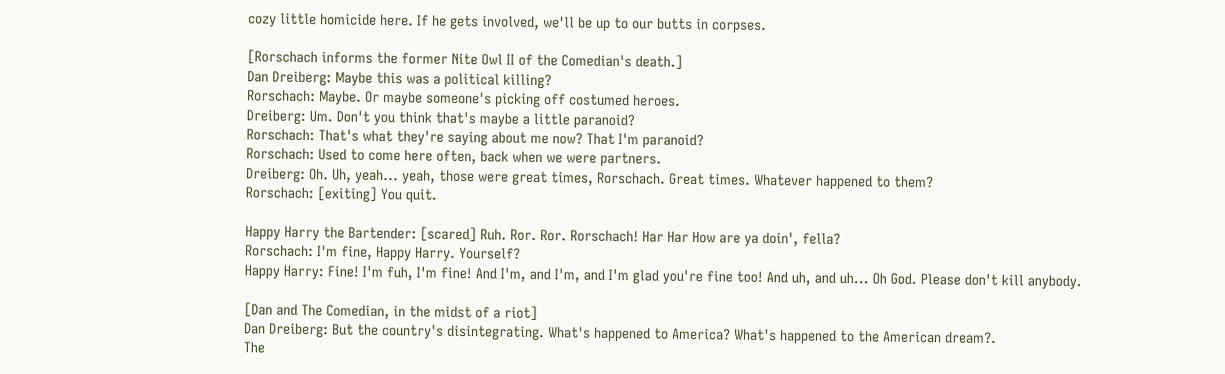cozy little homicide here. If he gets involved, we'll be up to our butts in corpses.

[Rorschach informs the former Nite Owl II of the Comedian's death.]
Dan Dreiberg: Maybe this was a political killing?
Rorschach: Maybe. Or maybe someone's picking off costumed heroes.
Dreiberg: Um. Don't you think that's maybe a little paranoid?
Rorschach: That's what they're saying about me now? That I'm paranoid?
Rorschach: Used to come here often, back when we were partners.
Dreiberg: Oh. Uh, yeah... yeah, those were great times, Rorschach. Great times. Whatever happened to them?
Rorschach: [exiting] You quit.

Happy Harry the Bartender: [scared] Ruh. Ror. Ror. Rorschach! Har Har How are ya doin', fella?
Rorschach: I'm fine, Happy Harry. Yourself?
Happy Harry: Fine! I'm fuh, I'm fine! And I'm, and I'm, and I'm glad you're fine too! And uh, and uh... Oh God. Please don't kill anybody.

[Dan and The Comedian, in the midst of a riot]
Dan Dreiberg: But the country's disintegrating. What's happened to America? What's happened to the American dream?.
The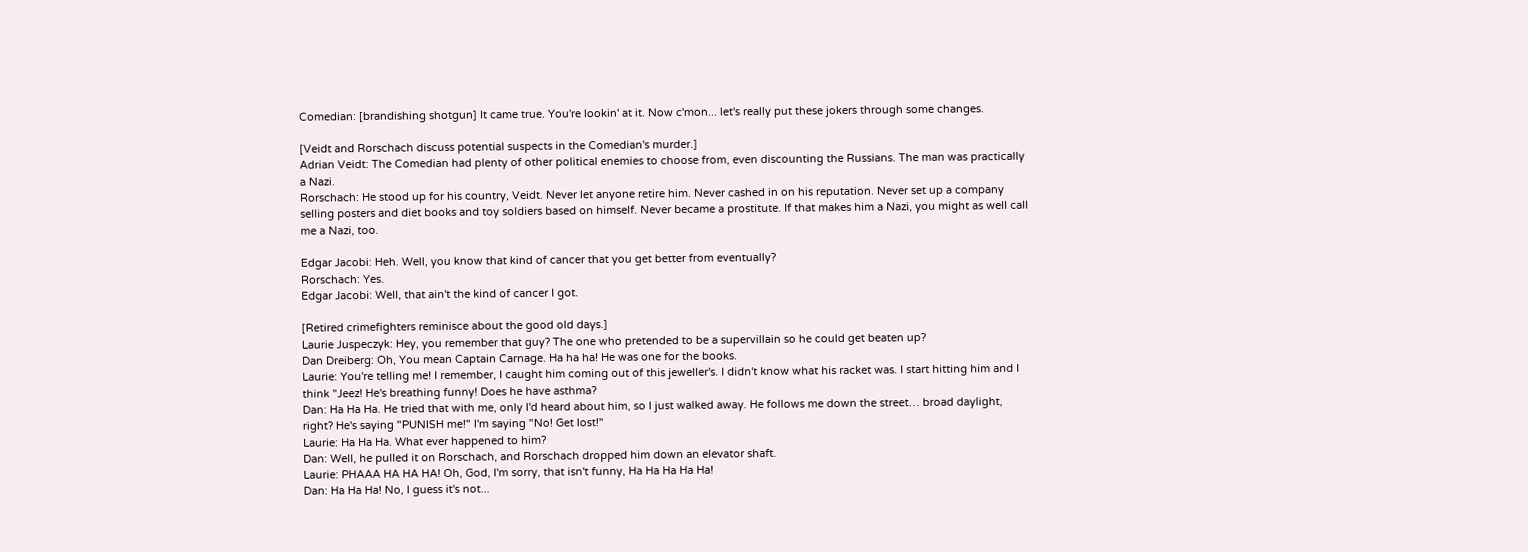Comedian: [brandishing shotgun] It came true. You're lookin' at it. Now c'mon... let's really put these jokers through some changes.

[Veidt and Rorschach discuss potential suspects in the Comedian's murder.]
Adrian Veidt: The Comedian had plenty of other political enemies to choose from, even discounting the Russians. The man was practically a Nazi.
Rorschach: He stood up for his country, Veidt. Never let anyone retire him. Never cashed in on his reputation. Never set up a company selling posters and diet books and toy soldiers based on himself. Never became a prostitute. If that makes him a Nazi, you might as well call me a Nazi, too.

Edgar Jacobi: Heh. Well, you know that kind of cancer that you get better from eventually?
Rorschach: Yes.
Edgar Jacobi: Well, that ain't the kind of cancer I got.

[Retired crimefighters reminisce about the good old days.]
Laurie Juspeczyk: Hey, you remember that guy? The one who pretended to be a supervillain so he could get beaten up?
Dan Dreiberg: Oh, You mean Captain Carnage. Ha ha ha! He was one for the books.
Laurie: You're telling me! I remember, I caught him coming out of this jeweller's. I didn't know what his racket was. I start hitting him and I think "Jeez! He's breathing funny! Does he have asthma?
Dan: Ha Ha Ha. He tried that with me, only I'd heard about him, so I just walked away. He follows me down the street… broad daylight, right? He's saying "PUNISH me!" I'm saying "No! Get lost!"
Laurie: Ha Ha Ha. What ever happened to him?
Dan: Well, he pulled it on Rorschach, and Rorschach dropped him down an elevator shaft.
Laurie: PHAAA HA HA HA! Oh, God, I'm sorry, that isn't funny, Ha Ha Ha Ha Ha!
Dan: Ha Ha Ha! No, I guess it's not...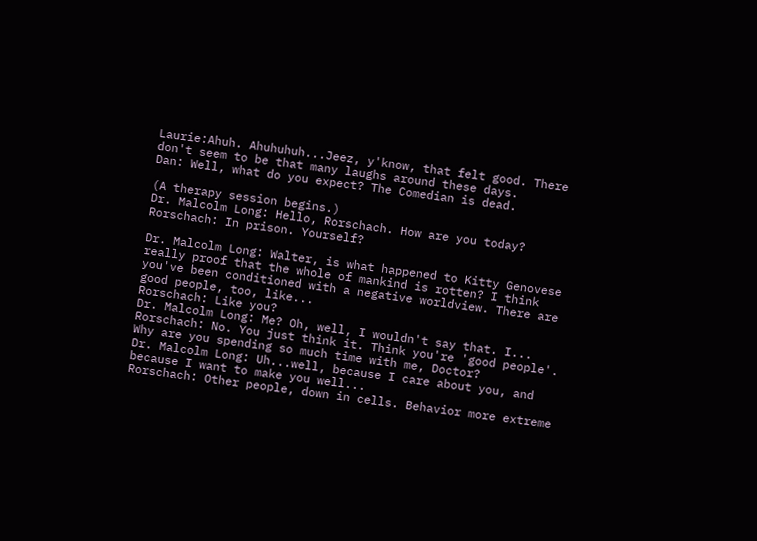Laurie:Ahuh. Ahuhuhuh...Jeez, y'know, that felt good. There don't seem to be that many laughs around these days.
Dan: Well, what do you expect? The Comedian is dead.

(A therapy session begins.)
Dr. Malcolm Long: Hello, Rorschach. How are you today?
Rorschach: In prison. Yourself?

Dr. Malcolm Long: Walter, is what happened to Kitty Genovese really proof that the whole of mankind is rotten? I think you've been conditioned with a negative worldview. There are good people, too, like...
Rorschach: Like you?
Dr. Malcolm Long: Me? Oh, well, I wouldn't say that. I...
Rorschach: No. You just think it. Think you're 'good people'. Why are you spending so much time with me, Doctor?
Dr. Malcolm Long: Uh...well, because I care about you, and because I want to make you well...
Rorschach: Other people, down in cells. Behavior more extreme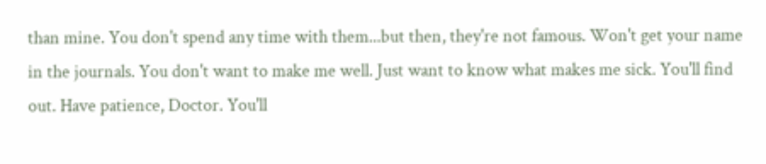than mine. You don't spend any time with them...but then, they're not famous. Won't get your name in the journals. You don't want to make me well. Just want to know what makes me sick. You'll find out. Have patience, Doctor. You'll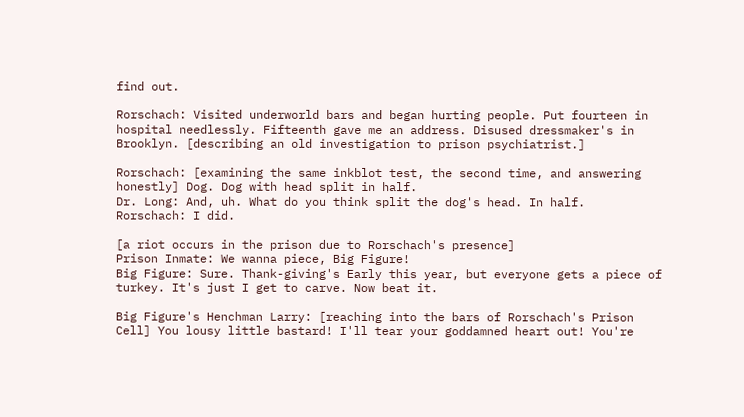find out.

Rorschach: Visited underworld bars and began hurting people. Put fourteen in hospital needlessly. Fifteenth gave me an address. Disused dressmaker's in Brooklyn. [describing an old investigation to prison psychiatrist.]

Rorschach: [examining the same inkblot test, the second time, and answering honestly] Dog. Dog with head split in half.
Dr. Long: And, uh. What do you think split the dog's head. In half.
Rorschach: I did.

[a riot occurs in the prison due to Rorschach's presence]
Prison Inmate: We wanna piece, Big Figure!
Big Figure: Sure. Thank-giving's Early this year, but everyone gets a piece of turkey. It's just I get to carve. Now beat it.

Big Figure's Henchman Larry: [reaching into the bars of Rorschach's Prison Cell] You lousy little bastard! I'll tear your goddamned heart out! You're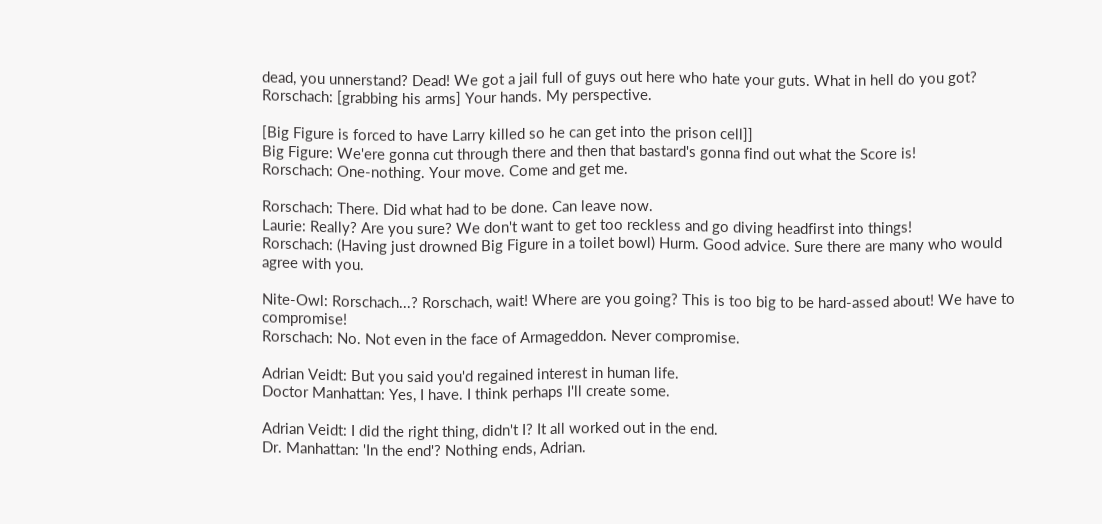dead, you unnerstand? Dead! We got a jail full of guys out here who hate your guts. What in hell do you got?
Rorschach: [grabbing his arms] Your hands. My perspective.

[Big Figure is forced to have Larry killed so he can get into the prison cell]]
Big Figure: We'ere gonna cut through there and then that bastard's gonna find out what the Score is!
Rorschach: One-nothing. Your move. Come and get me.

Rorschach: There. Did what had to be done. Can leave now.
Laurie: Really? Are you sure? We don't want to get too reckless and go diving headfirst into things!
Rorschach: (Having just drowned Big Figure in a toilet bowl) Hurm. Good advice. Sure there are many who would agree with you.

Nite-Owl: Rorschach...? Rorschach, wait! Where are you going? This is too big to be hard-assed about! We have to compromise!
Rorschach: No. Not even in the face of Armageddon. Never compromise.

Adrian Veidt: But you said you'd regained interest in human life.
Doctor Manhattan: Yes, I have. I think perhaps I'll create some.

Adrian Veidt: I did the right thing, didn't I? It all worked out in the end.
Dr. Manhattan: 'In the end'? Nothing ends, Adrian.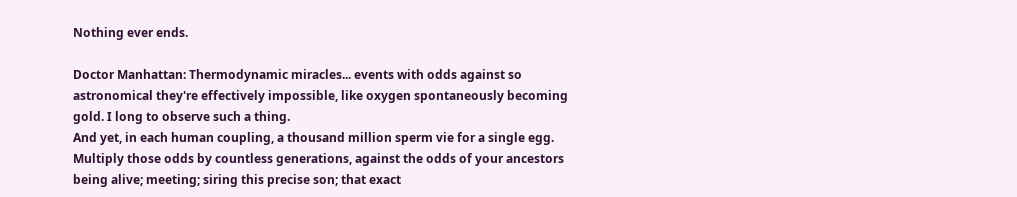Nothing ever ends.

Doctor Manhattan: Thermodynamic miracles... events with odds against so astronomical they're effectively impossible, like oxygen spontaneously becoming gold. I long to observe such a thing.
And yet, in each human coupling, a thousand million sperm vie for a single egg. Multiply those odds by countless generations, against the odds of your ancestors being alive; meeting; siring this precise son; that exact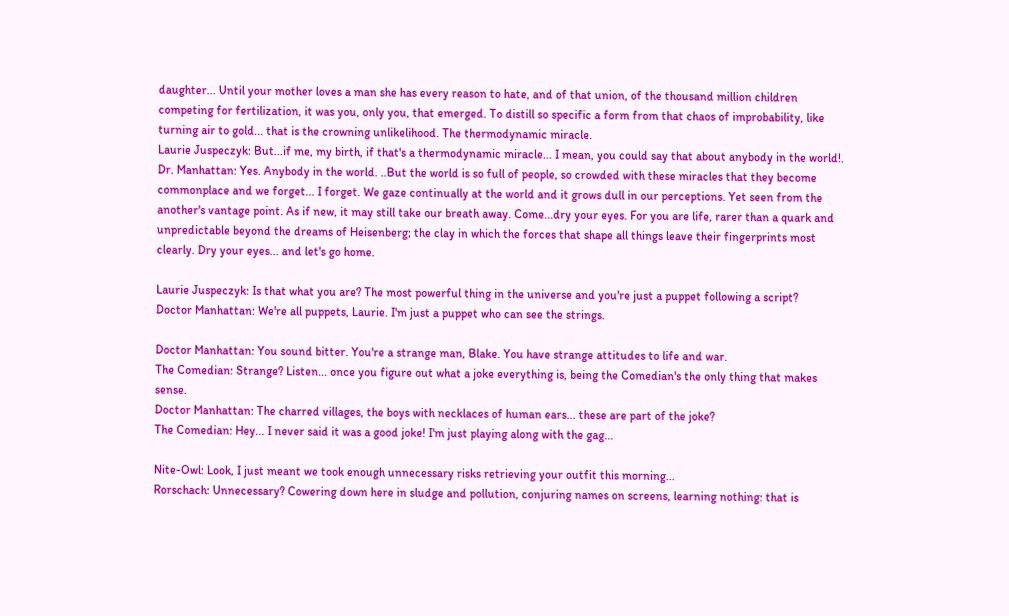daughter... Until your mother loves a man she has every reason to hate, and of that union, of the thousand million children competing for fertilization, it was you, only you, that emerged. To distill so specific a form from that chaos of improbability, like turning air to gold... that is the crowning unlikelihood. The thermodynamic miracle.
Laurie Juspeczyk: But...if me, my birth, if that's a thermodynamic miracle... I mean, you could say that about anybody in the world!.
Dr. Manhattan: Yes. Anybody in the world. ..But the world is so full of people, so crowded with these miracles that they become commonplace and we forget... I forget. We gaze continually at the world and it grows dull in our perceptions. Yet seen from the another's vantage point. As if new, it may still take our breath away. Come...dry your eyes. For you are life, rarer than a quark and unpredictable beyond the dreams of Heisenberg; the clay in which the forces that shape all things leave their fingerprints most clearly. Dry your eyes... and let's go home.

Laurie Juspeczyk: Is that what you are? The most powerful thing in the universe and you're just a puppet following a script?
Doctor Manhattan: We're all puppets, Laurie. I'm just a puppet who can see the strings.

Doctor Manhattan: You sound bitter. You're a strange man, Blake. You have strange attitudes to life and war.
The Comedian: Strange? Listen... once you figure out what a joke everything is, being the Comedian's the only thing that makes sense.
Doctor Manhattan: The charred villages, the boys with necklaces of human ears... these are part of the joke?
The Comedian: Hey... I never said it was a good joke! I'm just playing along with the gag...

Nite-Owl: Look, I just meant we took enough unnecessary risks retrieving your outfit this morning...
Rorschach: Unnecessary? Cowering down here in sludge and pollution, conjuring names on screens, learning nothing: that is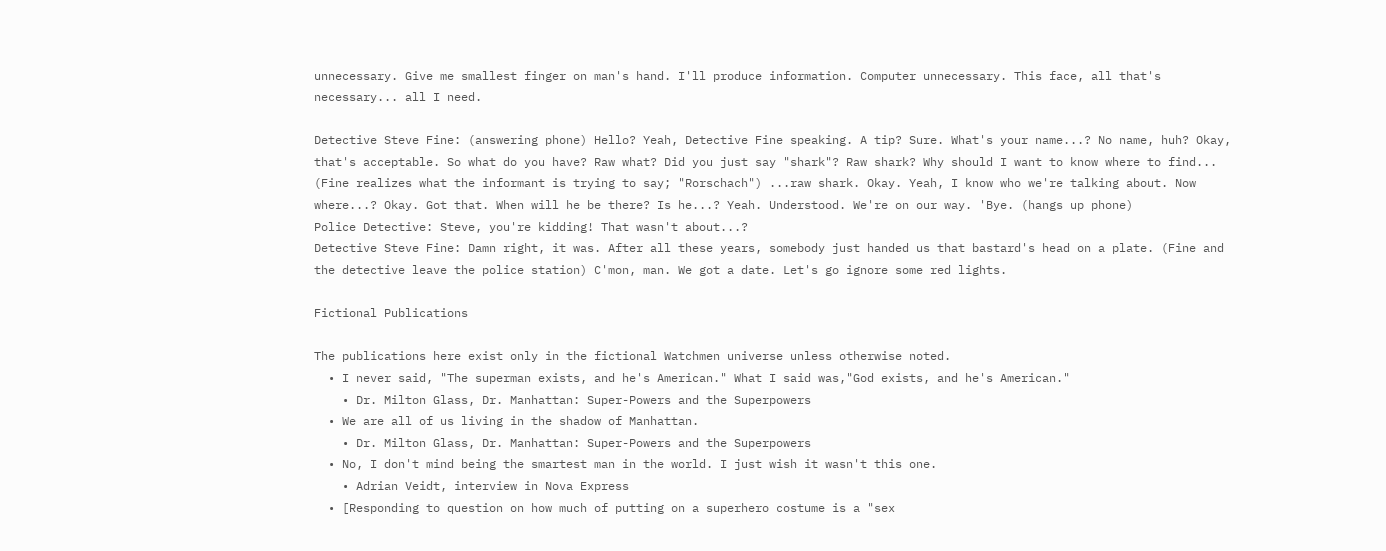unnecessary. Give me smallest finger on man's hand. I'll produce information. Computer unnecessary. This face, all that's necessary... all I need.

Detective Steve Fine: (answering phone) Hello? Yeah, Detective Fine speaking. A tip? Sure. What's your name...? No name, huh? Okay, that's acceptable. So what do you have? Raw what? Did you just say "shark"? Raw shark? Why should I want to know where to find... (Fine realizes what the informant is trying to say; "Rorschach") ...raw shark. Okay. Yeah, I know who we're talking about. Now where...? Okay. Got that. When will he be there? Is he...? Yeah. Understood. We're on our way. 'Bye. (hangs up phone)
Police Detective: Steve, you're kidding! That wasn't about...?
Detective Steve Fine: Damn right, it was. After all these years, somebody just handed us that bastard's head on a plate. (Fine and the detective leave the police station) C'mon, man. We got a date. Let's go ignore some red lights.

Fictional Publications

The publications here exist only in the fictional Watchmen universe unless otherwise noted.
  • I never said, "The superman exists, and he's American." What I said was,"God exists, and he's American."
    • Dr. Milton Glass, Dr. Manhattan: Super-Powers and the Superpowers
  • We are all of us living in the shadow of Manhattan.
    • Dr. Milton Glass, Dr. Manhattan: Super-Powers and the Superpowers
  • No, I don't mind being the smartest man in the world. I just wish it wasn't this one.
    • Adrian Veidt, interview in Nova Express
  • [Responding to question on how much of putting on a superhero costume is a "sex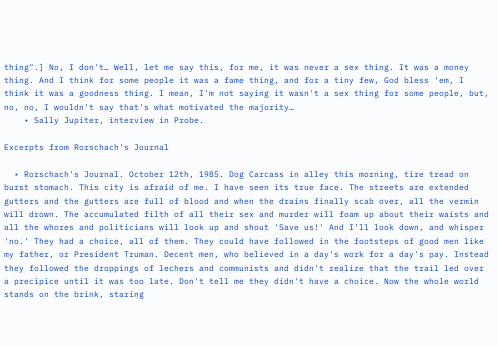thing".] No, I don't… Well, let me say this, for me, it was never a sex thing. It was a money thing. And I think for some people it was a fame thing, and for a tiny few, God bless 'em, I think it was a goodness thing. I mean, I'm not saying it wasn't a sex thing for some people, but, no, no, I wouldn't say that's what motivated the majority…
    • Sally Jupiter, interview in Probe.

Excerpts from Rorschach's Journal

  • Rorschach's Journal. October 12th, 1985. Dog Carcass in alley this morning, tire tread on burst stomach. This city is afraid of me. I have seen its true face. The streets are extended gutters and the gutters are full of blood and when the drains finally scab over, all the vermin will drown. The accumulated filth of all their sex and murder will foam up about their waists and all the whores and politicians will look up and shout 'Save us!' And I'll look down, and whisper 'no.' They had a choice, all of them. They could have followed in the footsteps of good men like my father, or President Truman. Decent men, who believed in a day's work for a day's pay. Instead they followed the droppings of lechers and communists and didn't realize that the trail led over a precipice until it was too late. Don't tell me they didn't have a choice. Now the whole world stands on the brink, staring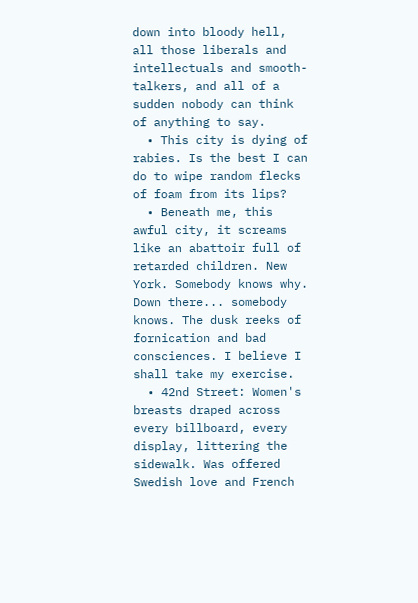down into bloody hell, all those liberals and intellectuals and smooth-talkers, and all of a sudden nobody can think of anything to say.
  • This city is dying of rabies. Is the best I can do to wipe random flecks of foam from its lips?
  • Beneath me, this awful city, it screams like an abattoir full of retarded children. New York. Somebody knows why. Down there... somebody knows. The dusk reeks of fornication and bad consciences. I believe I shall take my exercise.
  • 42nd Street: Women's breasts draped across every billboard, every display, littering the sidewalk. Was offered Swedish love and French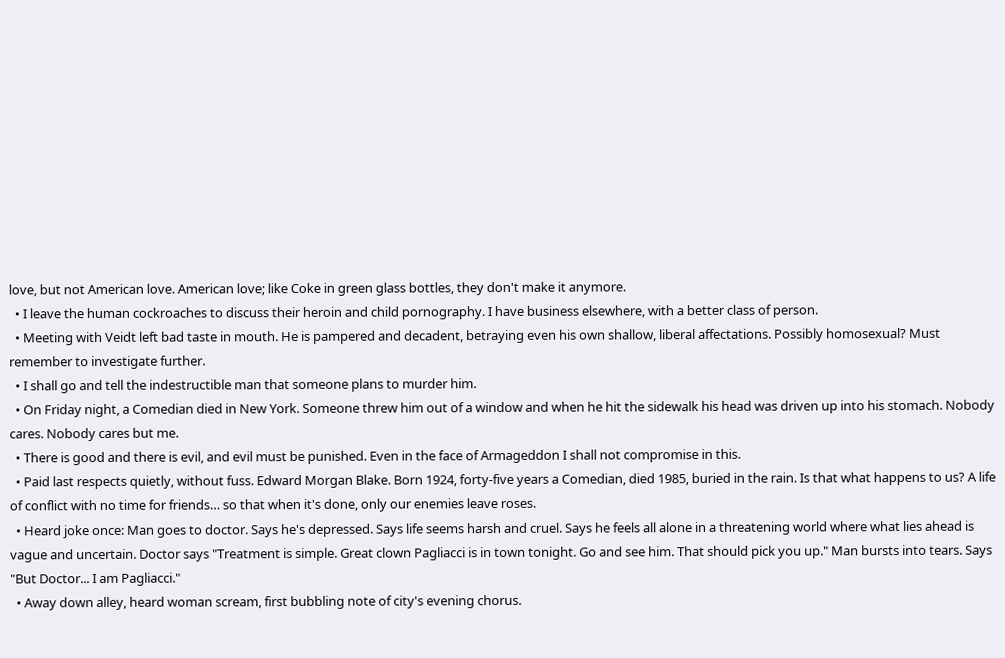love, but not American love. American love; like Coke in green glass bottles, they don't make it anymore.
  • I leave the human cockroaches to discuss their heroin and child pornography. I have business elsewhere, with a better class of person.
  • Meeting with Veidt left bad taste in mouth. He is pampered and decadent, betraying even his own shallow, liberal affectations. Possibly homosexual? Must remember to investigate further.
  • I shall go and tell the indestructible man that someone plans to murder him.
  • On Friday night, a Comedian died in New York. Someone threw him out of a window and when he hit the sidewalk his head was driven up into his stomach. Nobody cares. Nobody cares but me.
  • There is good and there is evil, and evil must be punished. Even in the face of Armageddon I shall not compromise in this.
  • Paid last respects quietly, without fuss. Edward Morgan Blake. Born 1924, forty-five years a Comedian, died 1985, buried in the rain. Is that what happens to us? A life of conflict with no time for friends… so that when it's done, only our enemies leave roses.
  • Heard joke once: Man goes to doctor. Says he's depressed. Says life seems harsh and cruel. Says he feels all alone in a threatening world where what lies ahead is vague and uncertain. Doctor says "Treatment is simple. Great clown Pagliacci is in town tonight. Go and see him. That should pick you up." Man bursts into tears. Says "But Doctor... I am Pagliacci."
  • Away down alley, heard woman scream, first bubbling note of city's evening chorus.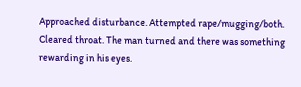Approached disturbance. Attempted rape/mugging/both. Cleared throat. The man turned and there was something rewarding in his eyes.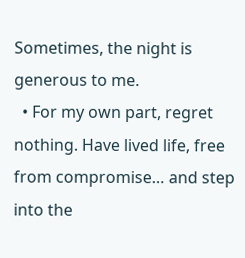Sometimes, the night is generous to me.
  • For my own part, regret nothing. Have lived life, free from compromise… and step into the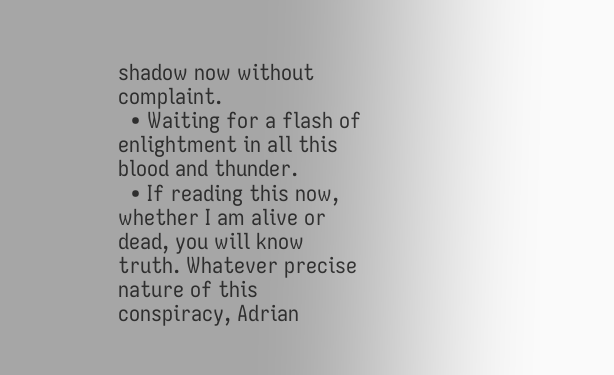shadow now without complaint.
  • Waiting for a flash of enlightment in all this blood and thunder.
  • If reading this now, whether I am alive or dead, you will know truth. Whatever precise nature of this conspiracy, Adrian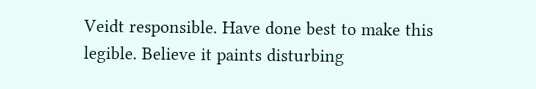Veidt responsible. Have done best to make this legible. Believe it paints disturbing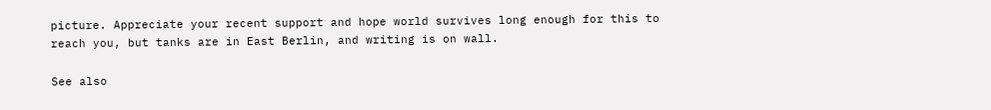picture. Appreciate your recent support and hope world survives long enough for this to reach you, but tanks are in East Berlin, and writing is on wall.

See also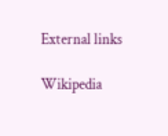External links

Wikipedia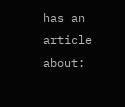has an article about: